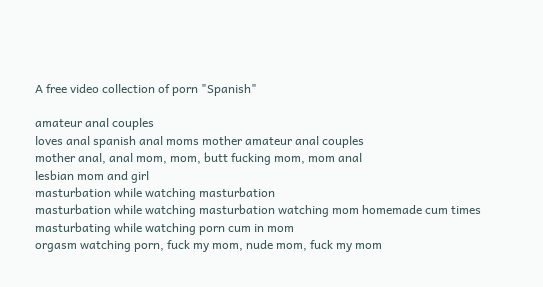A free video collection of porn "Spanish"

amateur anal couples
loves anal spanish anal moms mother amateur anal couples
mother anal, anal mom, mom, butt fucking mom, mom anal
lesbian mom and girl
masturbation while watching masturbation
masturbation while watching masturbation watching mom homemade cum times masturbating while watching porn cum in mom
orgasm watching porn, fuck my mom, nude mom, fuck my mom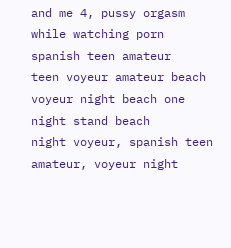and me 4, pussy orgasm while watching porn
spanish teen amateur
teen voyeur amateur beach voyeur night beach one night stand beach
night voyeur, spanish teen amateur, voyeur night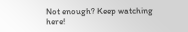Not enough? Keep watching here!